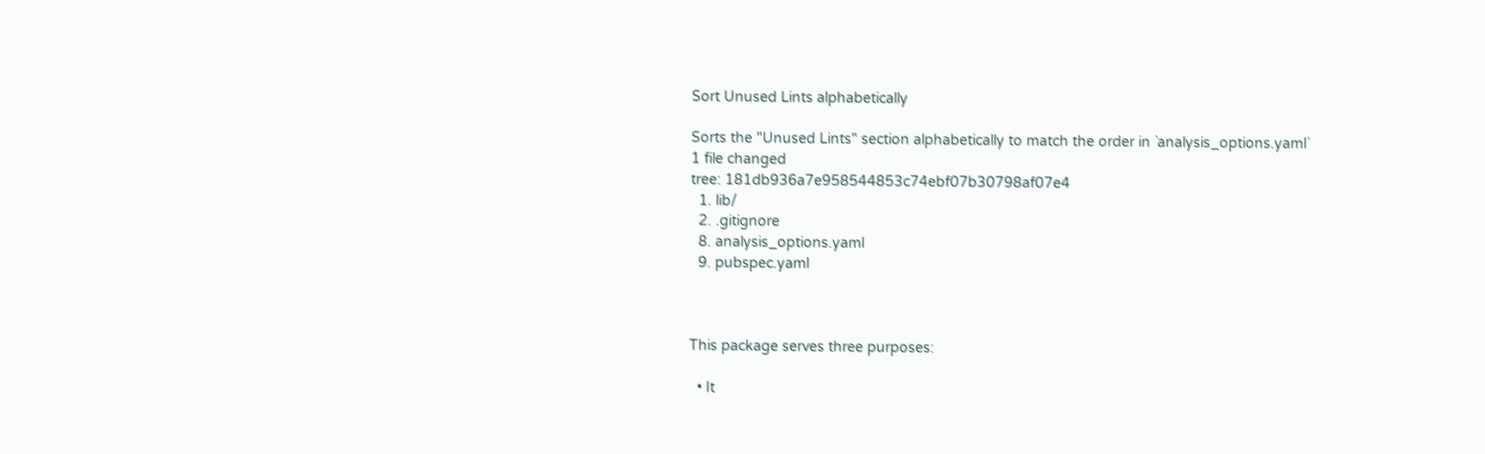Sort Unused Lints alphabetically

Sorts the "Unused Lints" section alphabetically to match the order in `analysis_options.yaml`
1 file changed
tree: 181db936a7e958544853c74ebf07b30798af07e4
  1. lib/
  2. .gitignore
  8. analysis_options.yaml
  9. pubspec.yaml



This package serves three purposes:

  • It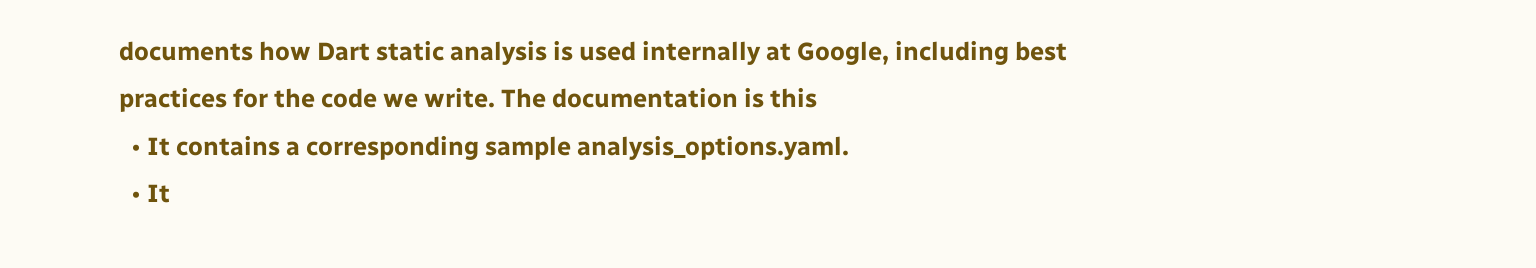documents how Dart static analysis is used internally at Google, including best practices for the code we write. The documentation is this
  • It contains a corresponding sample analysis_options.yaml.
  • It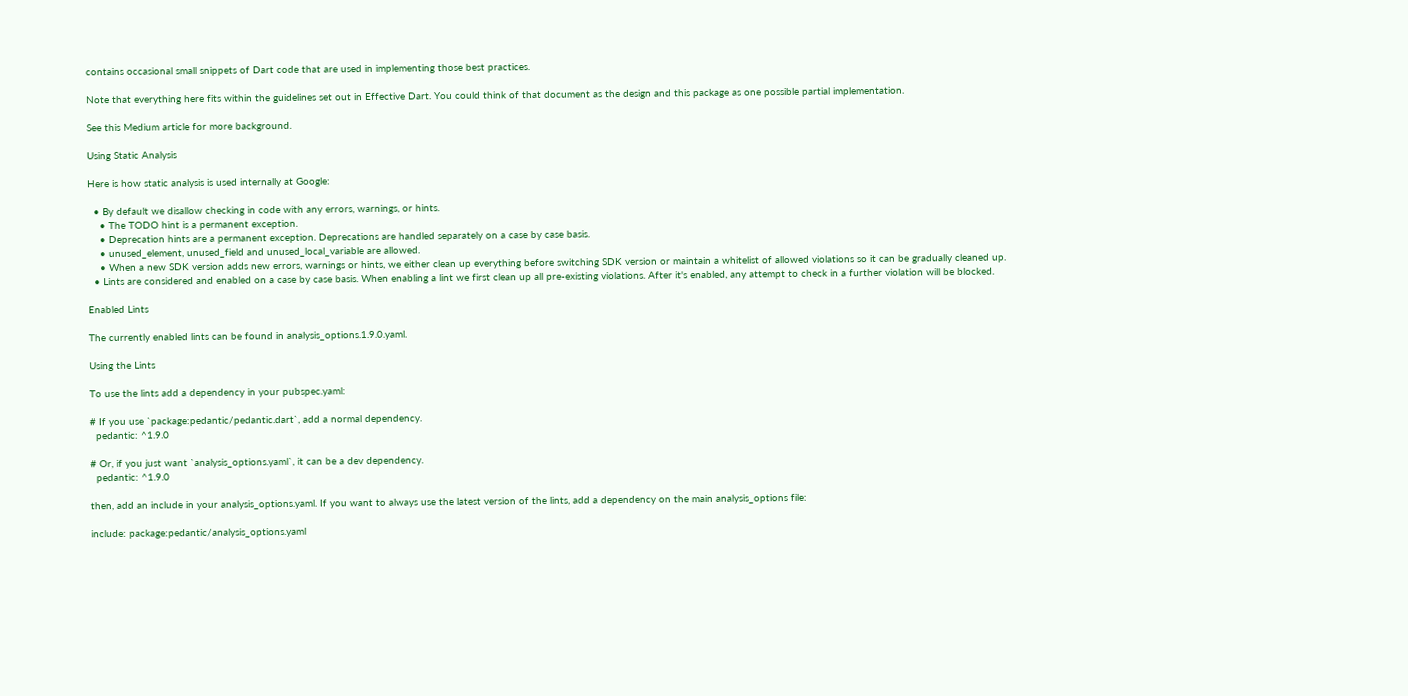contains occasional small snippets of Dart code that are used in implementing those best practices.

Note that everything here fits within the guidelines set out in Effective Dart. You could think of that document as the design and this package as one possible partial implementation.

See this Medium article for more background.

Using Static Analysis

Here is how static analysis is used internally at Google:

  • By default we disallow checking in code with any errors, warnings, or hints.
    • The TODO hint is a permanent exception.
    • Deprecation hints are a permanent exception. Deprecations are handled separately on a case by case basis.
    • unused_element, unused_field and unused_local_variable are allowed.
    • When a new SDK version adds new errors, warnings or hints, we either clean up everything before switching SDK version or maintain a whitelist of allowed violations so it can be gradually cleaned up.
  • Lints are considered and enabled on a case by case basis. When enabling a lint we first clean up all pre-existing violations. After it's enabled, any attempt to check in a further violation will be blocked.

Enabled Lints

The currently enabled lints can be found in analysis_options.1.9.0.yaml.

Using the Lints

To use the lints add a dependency in your pubspec.yaml:

# If you use `package:pedantic/pedantic.dart`, add a normal dependency.
  pedantic: ^1.9.0

# Or, if you just want `analysis_options.yaml`, it can be a dev dependency.
  pedantic: ^1.9.0

then, add an include in your analysis_options.yaml. If you want to always use the latest version of the lints, add a dependency on the main analysis_options file:

include: package:pedantic/analysis_options.yaml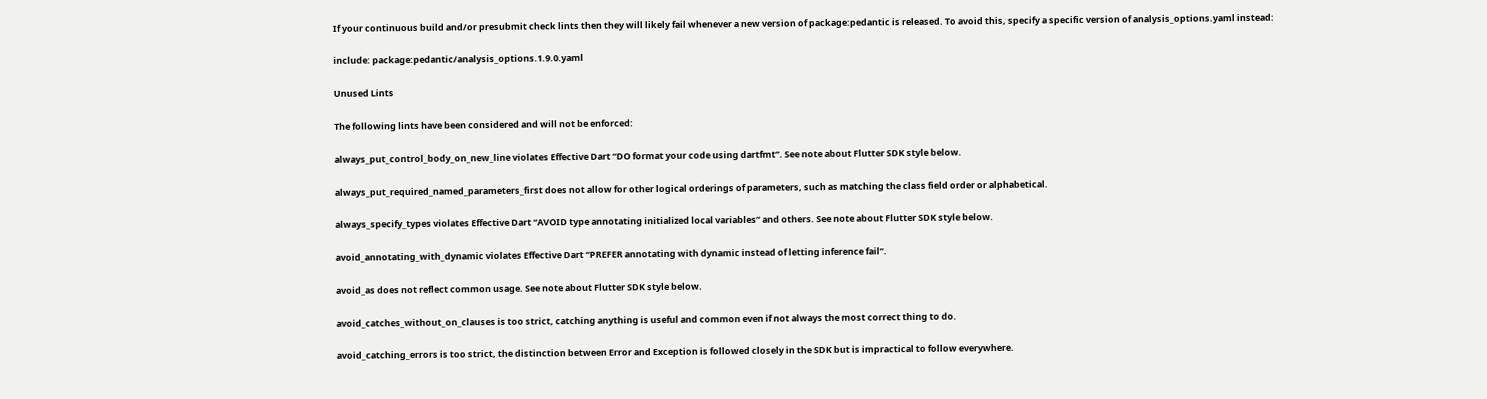If your continuous build and/or presubmit check lints then they will likely fail whenever a new version of package:pedantic is released. To avoid this, specify a specific version of analysis_options.yaml instead:

include: package:pedantic/analysis_options.1.9.0.yaml

Unused Lints

The following lints have been considered and will not be enforced:

always_put_control_body_on_new_line violates Effective Dart “DO format your code using dartfmt”. See note about Flutter SDK style below.

always_put_required_named_parameters_first does not allow for other logical orderings of parameters, such as matching the class field order or alphabetical.

always_specify_types violates Effective Dart “AVOID type annotating initialized local variables” and others. See note about Flutter SDK style below.

avoid_annotating_with_dynamic violates Effective Dart “PREFER annotating with dynamic instead of letting inference fail”.

avoid_as does not reflect common usage. See note about Flutter SDK style below.

avoid_catches_without_on_clauses is too strict, catching anything is useful and common even if not always the most correct thing to do.

avoid_catching_errors is too strict, the distinction between Error and Exception is followed closely in the SDK but is impractical to follow everywhere.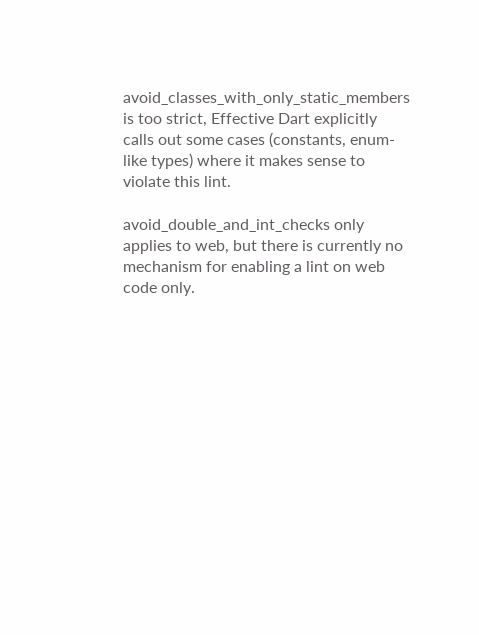avoid_classes_with_only_static_members is too strict, Effective Dart explicitly calls out some cases (constants, enum-like types) where it makes sense to violate this lint.

avoid_double_and_int_checks only applies to web, but there is currently no mechanism for enabling a lint on web code only.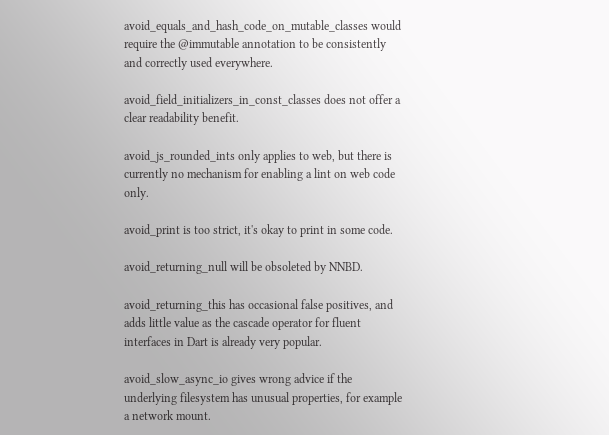avoid_equals_and_hash_code_on_mutable_classes would require the @immutable annotation to be consistently and correctly used everywhere.

avoid_field_initializers_in_const_classes does not offer a clear readability benefit.

avoid_js_rounded_ints only applies to web, but there is currently no mechanism for enabling a lint on web code only.

avoid_print is too strict, it's okay to print in some code.

avoid_returning_null will be obsoleted by NNBD.

avoid_returning_this has occasional false positives, and adds little value as the cascade operator for fluent interfaces in Dart is already very popular.

avoid_slow_async_io gives wrong advice if the underlying filesystem has unusual properties, for example a network mount.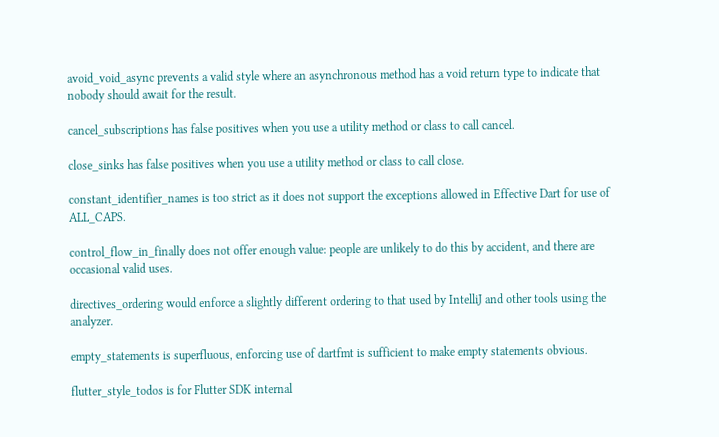avoid_void_async prevents a valid style where an asynchronous method has a void return type to indicate that nobody should await for the result.

cancel_subscriptions has false positives when you use a utility method or class to call cancel.

close_sinks has false positives when you use a utility method or class to call close.

constant_identifier_names is too strict as it does not support the exceptions allowed in Effective Dart for use of ALL_CAPS.

control_flow_in_finally does not offer enough value: people are unlikely to do this by accident, and there are occasional valid uses.

directives_ordering would enforce a slightly different ordering to that used by IntelliJ and other tools using the analyzer.

empty_statements is superfluous, enforcing use of dartfmt is sufficient to make empty statements obvious.

flutter_style_todos is for Flutter SDK internal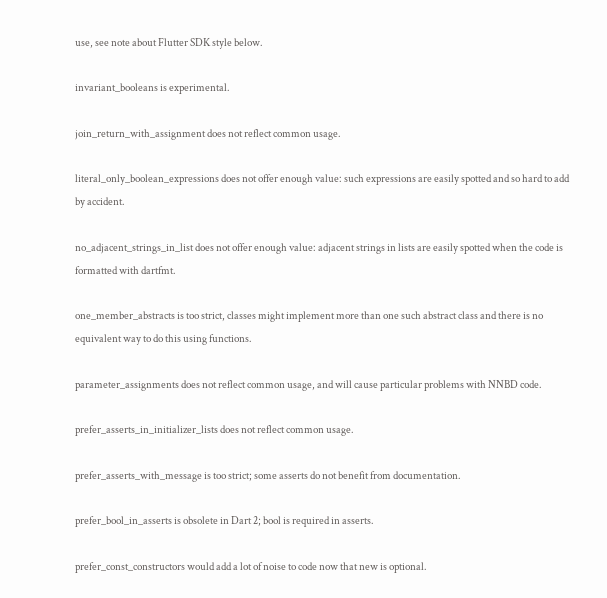use, see note about Flutter SDK style below.

invariant_booleans is experimental.

join_return_with_assignment does not reflect common usage.

literal_only_boolean_expressions does not offer enough value: such expressions are easily spotted and so hard to add by accident.

no_adjacent_strings_in_list does not offer enough value: adjacent strings in lists are easily spotted when the code is formatted with dartfmt.

one_member_abstracts is too strict, classes might implement more than one such abstract class and there is no equivalent way to do this using functions.

parameter_assignments does not reflect common usage, and will cause particular problems with NNBD code.

prefer_asserts_in_initializer_lists does not reflect common usage.

prefer_asserts_with_message is too strict; some asserts do not benefit from documentation.

prefer_bool_in_asserts is obsolete in Dart 2; bool is required in asserts.

prefer_const_constructors would add a lot of noise to code now that new is optional.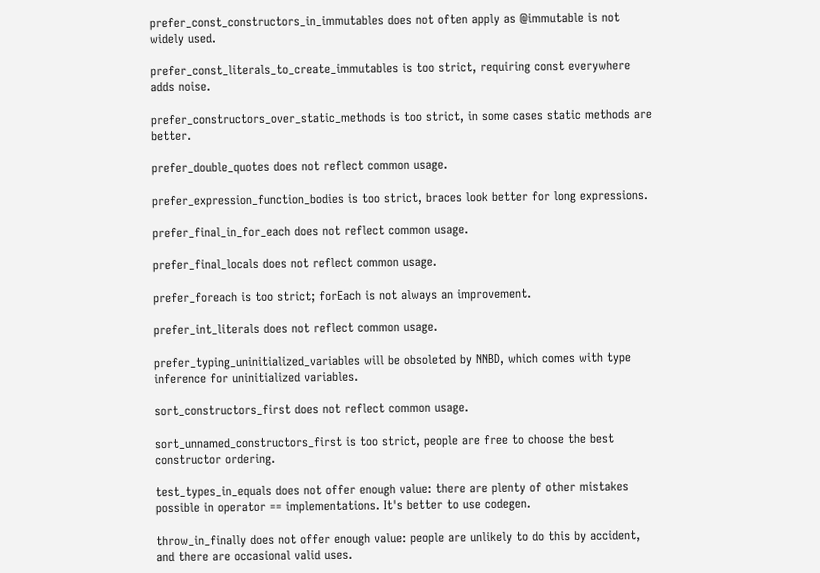prefer_const_constructors_in_immutables does not often apply as @immutable is not widely used.

prefer_const_literals_to_create_immutables is too strict, requiring const everywhere adds noise.

prefer_constructors_over_static_methods is too strict, in some cases static methods are better.

prefer_double_quotes does not reflect common usage.

prefer_expression_function_bodies is too strict, braces look better for long expressions.

prefer_final_in_for_each does not reflect common usage.

prefer_final_locals does not reflect common usage.

prefer_foreach is too strict; forEach is not always an improvement.

prefer_int_literals does not reflect common usage.

prefer_typing_uninitialized_variables will be obsoleted by NNBD, which comes with type inference for uninitialized variables.

sort_constructors_first does not reflect common usage.

sort_unnamed_constructors_first is too strict, people are free to choose the best constructor ordering.

test_types_in_equals does not offer enough value: there are plenty of other mistakes possible in operator == implementations. It's better to use codegen.

throw_in_finally does not offer enough value: people are unlikely to do this by accident, and there are occasional valid uses.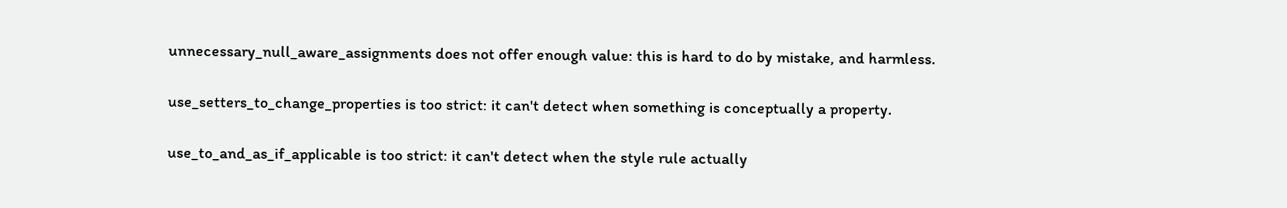unnecessary_null_aware_assignments does not offer enough value: this is hard to do by mistake, and harmless.

use_setters_to_change_properties is too strict: it can't detect when something is conceptually a property.

use_to_and_as_if_applicable is too strict: it can't detect when the style rule actually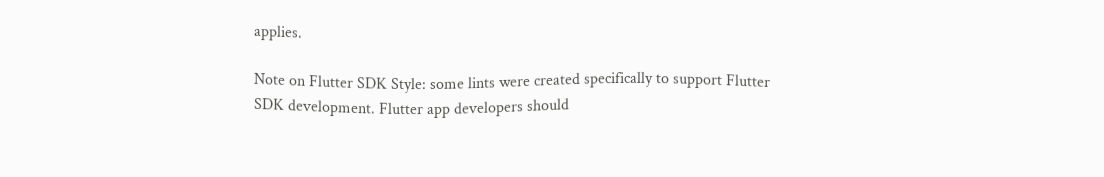applies.

Note on Flutter SDK Style: some lints were created specifically to support Flutter SDK development. Flutter app developers should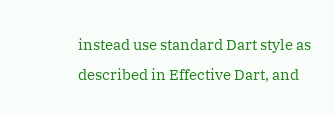instead use standard Dart style as described in Effective Dart, and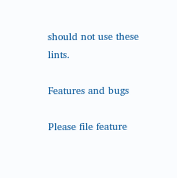should not use these lints.

Features and bugs

Please file feature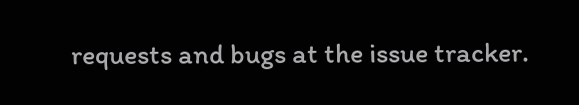requests and bugs at the issue tracker.